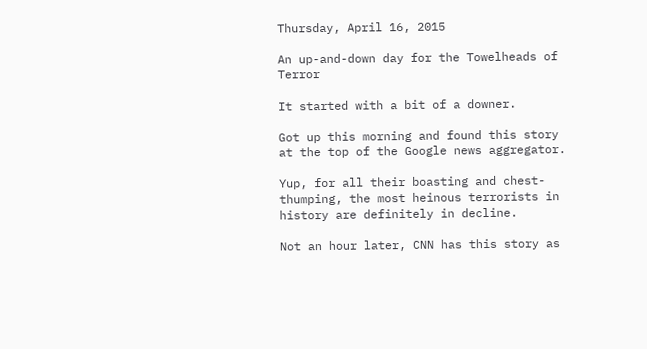Thursday, April 16, 2015

An up-and-down day for the Towelheads of Terror

It started with a bit of a downer.

Got up this morning and found this story at the top of the Google news aggregator.

Yup, for all their boasting and chest-thumping, the most heinous terrorists in history are definitely in decline.

Not an hour later, CNN has this story as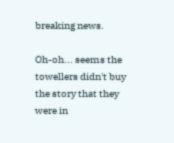breaking news.

Oh-oh... seems the towellers didn't buy the story that they were in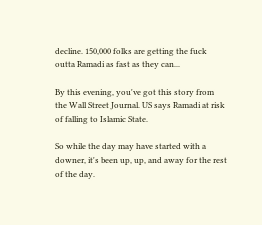decline. 150,000 folks are getting the fuck outta Ramadi as fast as they can...

By this evening, you've got this story from the Wall Street Journal. US says Ramadi at risk of falling to Islamic State.

So while the day may have started with a downer, it's been up, up, and away for the rest of the day.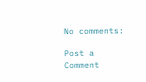No comments:

Post a Comment